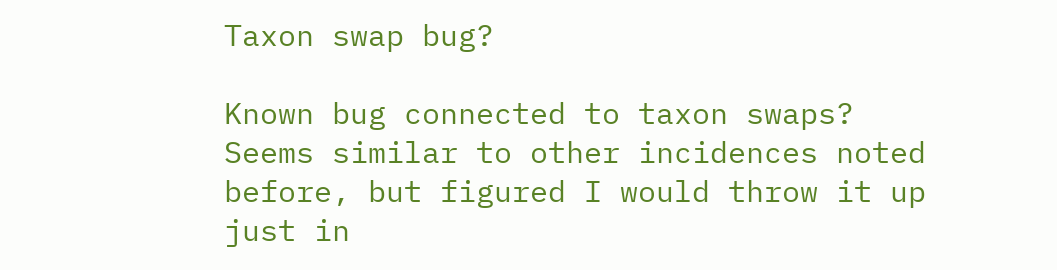Taxon swap bug?

Known bug connected to taxon swaps?
Seems similar to other incidences noted before, but figured I would throw it up just in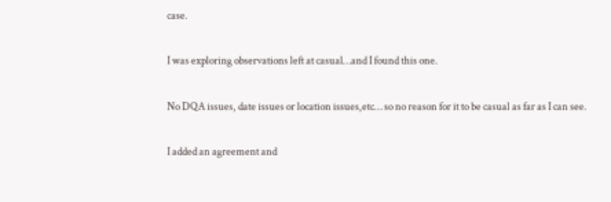case.

I was exploring observations left at casual…and I found this one.

No DQA issues, date issues or location issues,etc… so no reason for it to be casual as far as I can see.

I added an agreement and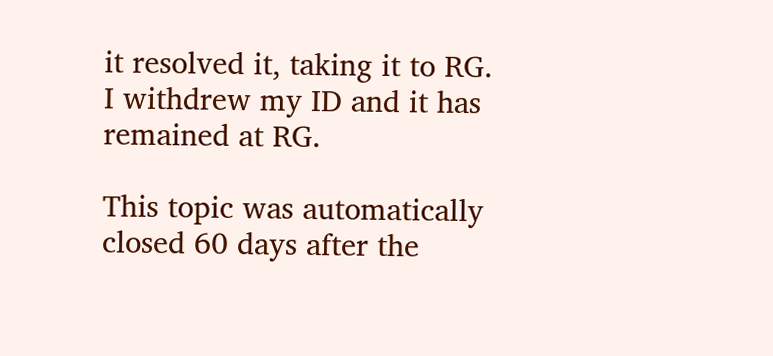it resolved it, taking it to RG.
I withdrew my ID and it has remained at RG.

This topic was automatically closed 60 days after the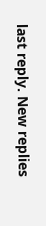last reply. New replies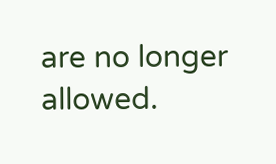are no longer allowed.